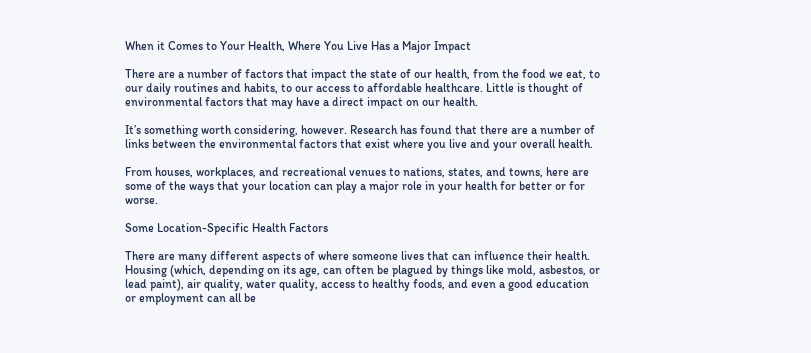When it Comes to Your Health, Where You Live Has a Major Impact

There are a number of factors that impact the state of our health, from the food we eat, to our daily routines and habits, to our access to affordable healthcare. Little is thought of environmental factors that may have a direct impact on our health.

It’s something worth considering, however. Research has found that there are a number of links between the environmental factors that exist where you live and your overall health.

From houses, workplaces, and recreational venues to nations, states, and towns, here are some of the ways that your location can play a major role in your health for better or for worse.

Some Location-Specific Health Factors

There are many different aspects of where someone lives that can influence their health. Housing (which, depending on its age, can often be plagued by things like mold, asbestos, or lead paint), air quality, water quality, access to healthy foods, and even a good education or employment can all be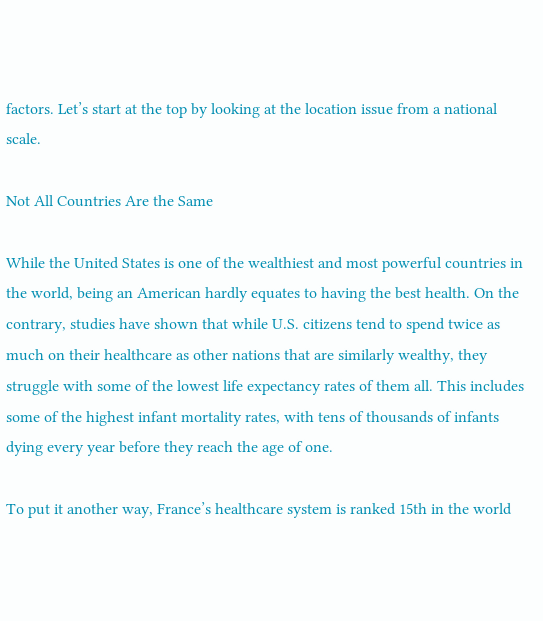factors. Let’s start at the top by looking at the location issue from a national scale.

Not All Countries Are the Same

While the United States is one of the wealthiest and most powerful countries in the world, being an American hardly equates to having the best health. On the contrary, studies have shown that while U.S. citizens tend to spend twice as much on their healthcare as other nations that are similarly wealthy, they struggle with some of the lowest life expectancy rates of them all. This includes some of the highest infant mortality rates, with tens of thousands of infants dying every year before they reach the age of one.

To put it another way, France’s healthcare system is ranked 15th in the world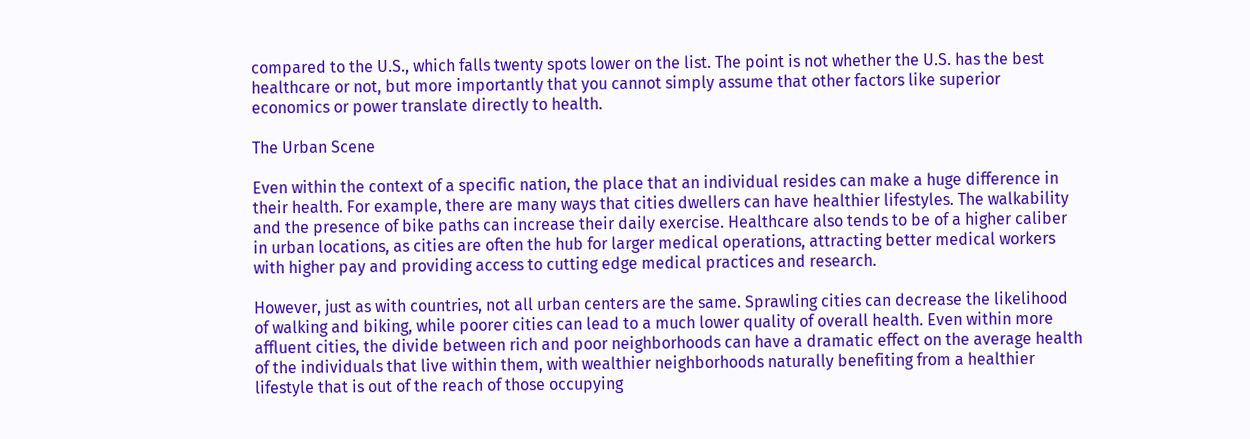compared to the U.S., which falls twenty spots lower on the list. The point is not whether the U.S. has the best healthcare or not, but more importantly that you cannot simply assume that other factors like superior economics or power translate directly to health.

The Urban Scene

Even within the context of a specific nation, the place that an individual resides can make a huge difference in their health. For example, there are many ways that cities dwellers can have healthier lifestyles. The walkability and the presence of bike paths can increase their daily exercise. Healthcare also tends to be of a higher caliber in urban locations, as cities are often the hub for larger medical operations, attracting better medical workers with higher pay and providing access to cutting edge medical practices and research.

However, just as with countries, not all urban centers are the same. Sprawling cities can decrease the likelihood of walking and biking, while poorer cities can lead to a much lower quality of overall health. Even within more affluent cities, the divide between rich and poor neighborhoods can have a dramatic effect on the average health of the individuals that live within them, with wealthier neighborhoods naturally benefiting from a healthier lifestyle that is out of the reach of those occupying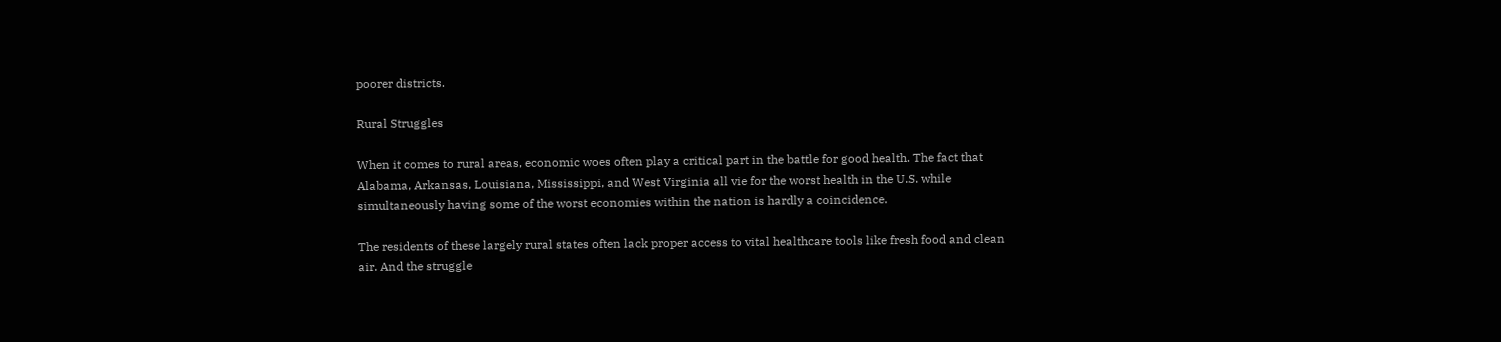poorer districts.

Rural Struggles

When it comes to rural areas, economic woes often play a critical part in the battle for good health. The fact that Alabama, Arkansas, Louisiana, Mississippi, and West Virginia all vie for the worst health in the U.S. while simultaneously having some of the worst economies within the nation is hardly a coincidence.

The residents of these largely rural states often lack proper access to vital healthcare tools like fresh food and clean air. And the struggle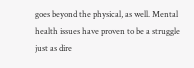goes beyond the physical, as well. Mental health issues have proven to be a struggle just as dire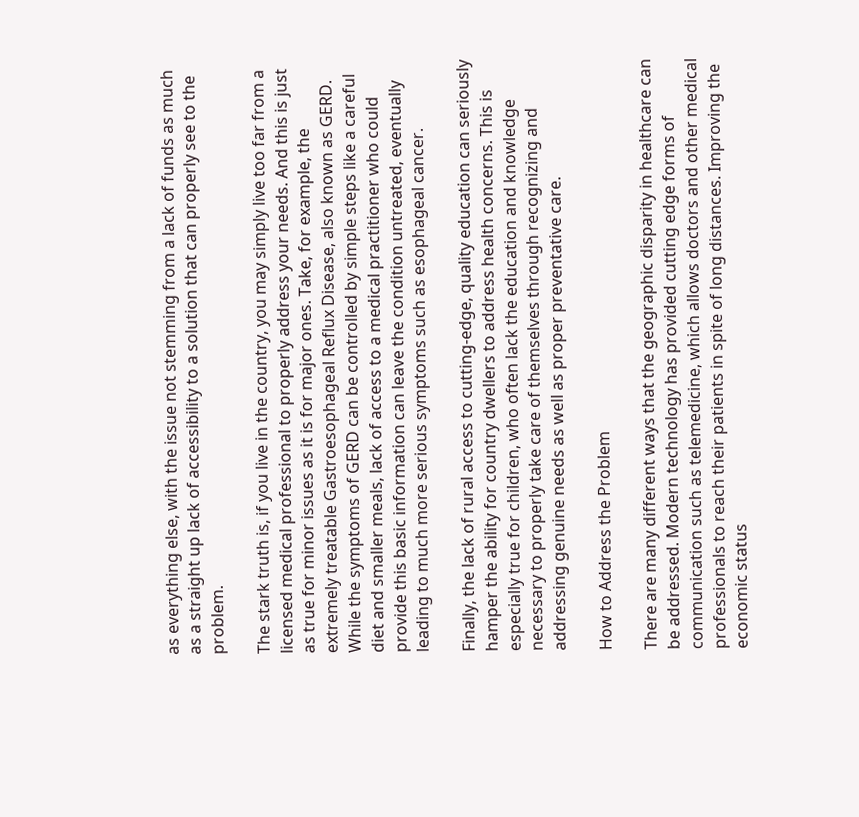as everything else, with the issue not stemming from a lack of funds as much as a straight up lack of accessibility to a solution that can properly see to the problem.

The stark truth is, if you live in the country, you may simply live too far from a licensed medical professional to properly address your needs. And this is just as true for minor issues as it is for major ones. Take, for example, the extremely treatable Gastroesophageal Reflux Disease, also known as GERD. While the symptoms of GERD can be controlled by simple steps like a careful diet and smaller meals, lack of access to a medical practitioner who could provide this basic information can leave the condition untreated, eventually leading to much more serious symptoms such as esophageal cancer.

Finally, the lack of rural access to cutting-edge, quality education can seriously hamper the ability for country dwellers to address health concerns. This is especially true for children, who often lack the education and knowledge necessary to properly take care of themselves through recognizing and addressing genuine needs as well as proper preventative care.

How to Address the Problem

There are many different ways that the geographic disparity in healthcare can be addressed. Modern technology has provided cutting edge forms of communication such as telemedicine, which allows doctors and other medical professionals to reach their patients in spite of long distances. Improving the economic status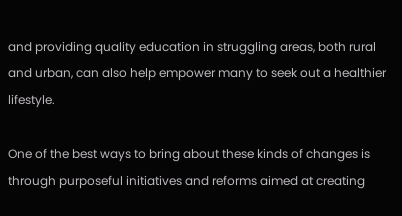and providing quality education in struggling areas, both rural and urban, can also help empower many to seek out a healthier lifestyle.

One of the best ways to bring about these kinds of changes is through purposeful initiatives and reforms aimed at creating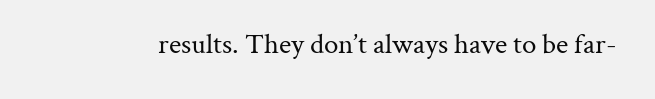results. They don’t always have to be far-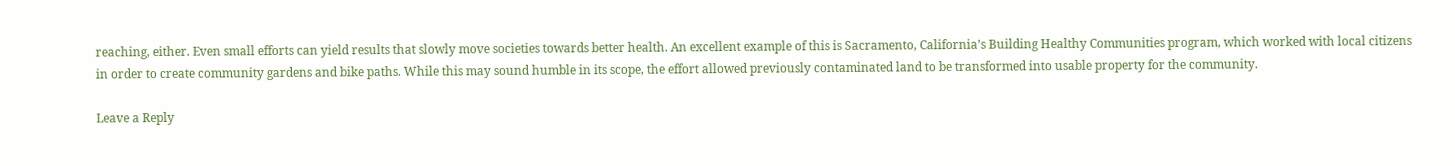reaching, either. Even small efforts can yield results that slowly move societies towards better health. An excellent example of this is Sacramento, California’s Building Healthy Communities program, which worked with local citizens in order to create community gardens and bike paths. While this may sound humble in its scope, the effort allowed previously contaminated land to be transformed into usable property for the community.

Leave a Reply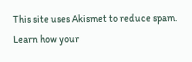This site uses Akismet to reduce spam. Learn how your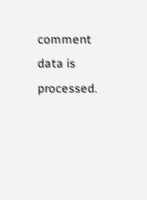comment data is processed.